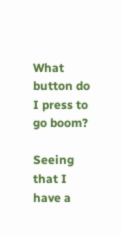What button do I press to go boom?

Seeing that I have a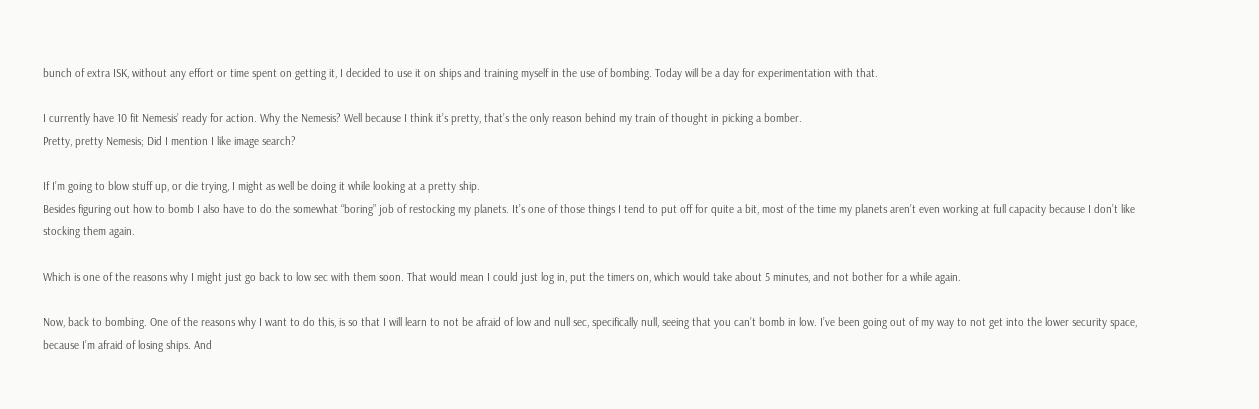bunch of extra ISK, without any effort or time spent on getting it, I decided to use it on ships and training myself in the use of bombing. Today will be a day for experimentation with that.

I currently have 10 fit Nemesis’ ready for action. Why the Nemesis? Well because I think it’s pretty, that’s the only reason behind my train of thought in picking a bomber.
Pretty, pretty Nemesis; Did I mention I like image search?

If I’m going to blow stuff up, or die trying, I might as well be doing it while looking at a pretty ship.
Besides figuring out how to bomb I also have to do the somewhat “boring” job of restocking my planets. It’s one of those things I tend to put off for quite a bit, most of the time my planets aren’t even working at full capacity because I don’t like stocking them again.

Which is one of the reasons why I might just go back to low sec with them soon. That would mean I could just log in, put the timers on, which would take about 5 minutes, and not bother for a while again.

Now, back to bombing. One of the reasons why I want to do this, is so that I will learn to not be afraid of low and null sec, specifically null, seeing that you can’t bomb in low. I’ve been going out of my way to not get into the lower security space, because I’m afraid of losing ships. And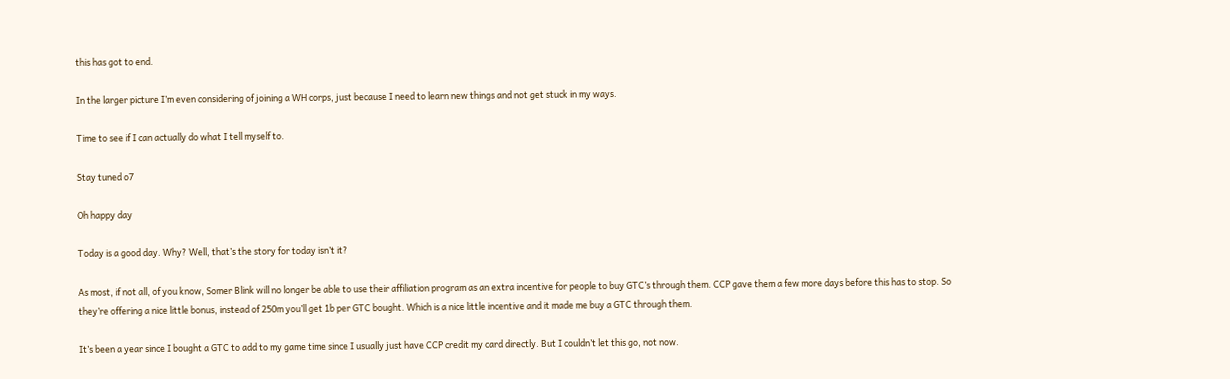this has got to end.

In the larger picture I’m even considering of joining a WH corps, just because I need to learn new things and not get stuck in my ways.

Time to see if I can actually do what I tell myself to.

Stay tuned o7

Oh happy day

Today is a good day. Why? Well, that’s the story for today isn’t it?

As most, if not all, of you know, Somer Blink will no longer be able to use their affiliation program as an extra incentive for people to buy GTC’s through them. CCP gave them a few more days before this has to stop. So they’re offering a nice little bonus, instead of 250m you’ll get 1b per GTC bought. Which is a nice little incentive and it made me buy a GTC through them.

It’s been a year since I bought a GTC to add to my game time since I usually just have CCP credit my card directly. But I couldn’t let this go, not now.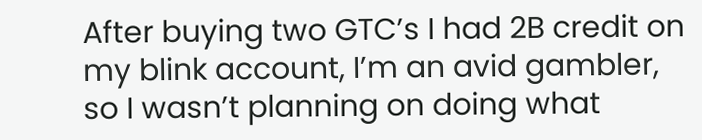After buying two GTC’s I had 2B credit on my blink account, I’m an avid gambler, so I wasn’t planning on doing what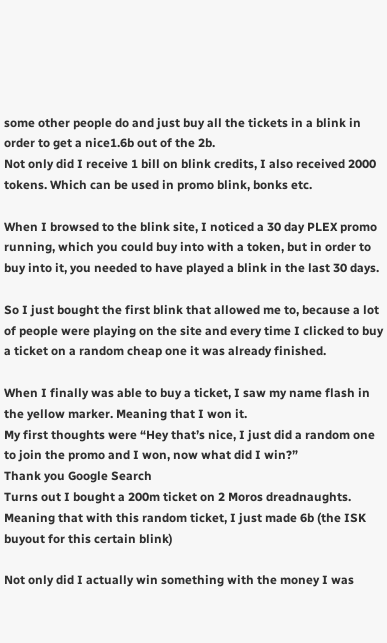some other people do and just buy all the tickets in a blink in order to get a nice1.6b out of the 2b.
Not only did I receive 1 bill on blink credits, I also received 2000 tokens. Which can be used in promo blink, bonks etc.

When I browsed to the blink site, I noticed a 30 day PLEX promo running, which you could buy into with a token, but in order to buy into it, you needed to have played a blink in the last 30 days.

So I just bought the first blink that allowed me to, because a lot of people were playing on the site and every time I clicked to buy a ticket on a random cheap one it was already finished.

When I finally was able to buy a ticket, I saw my name flash in the yellow marker. Meaning that I won it.
My first thoughts were “Hey that’s nice, I just did a random one to join the promo and I won, now what did I win?”
Thank you Google Search
Turns out I bought a 200m ticket on 2 Moros dreadnaughts. Meaning that with this random ticket, I just made 6b (the ISK buyout for this certain blink)

Not only did I actually win something with the money I was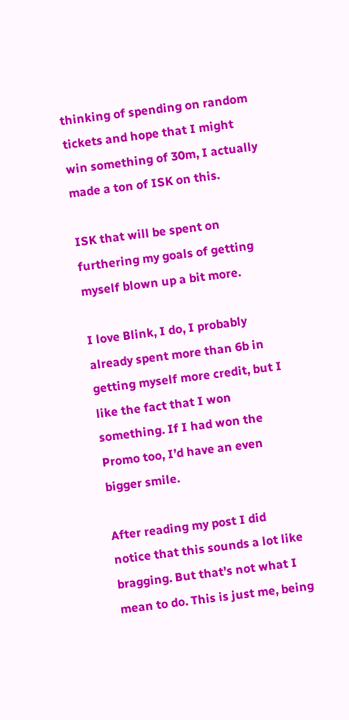thinking of spending on random tickets and hope that I might win something of 30m, I actually made a ton of ISK on this.

ISK that will be spent on furthering my goals of getting myself blown up a bit more.

I love Blink, I do, I probably already spent more than 6b in getting myself more credit, but I like the fact that I won something. If I had won the Promo too, I’d have an even bigger smile.

After reading my post I did notice that this sounds a lot like bragging. But that’s not what I mean to do. This is just me, being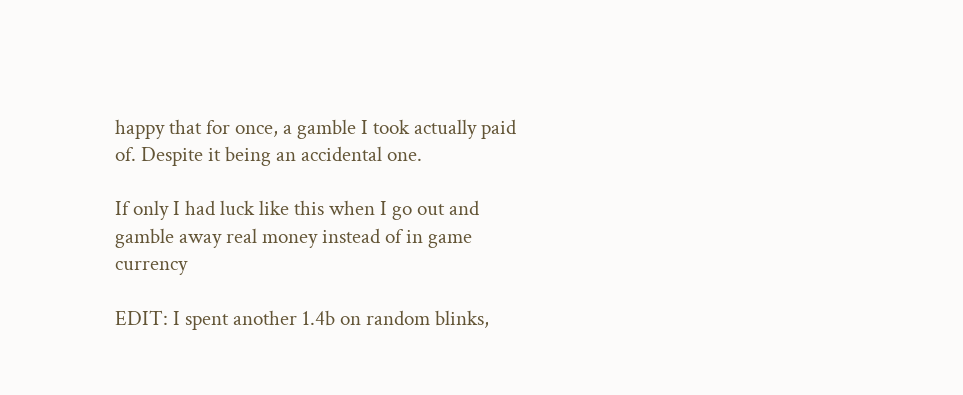happy that for once, a gamble I took actually paid of. Despite it being an accidental one.

If only I had luck like this when I go out and gamble away real money instead of in game currency

EDIT: I spent another 1.4b on random blinks,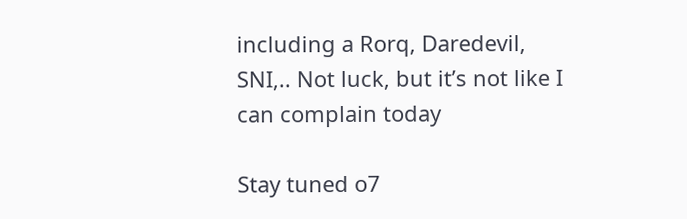including a Rorq, Daredevil, SNI,.. Not luck, but it’s not like I can complain today

Stay tuned o7